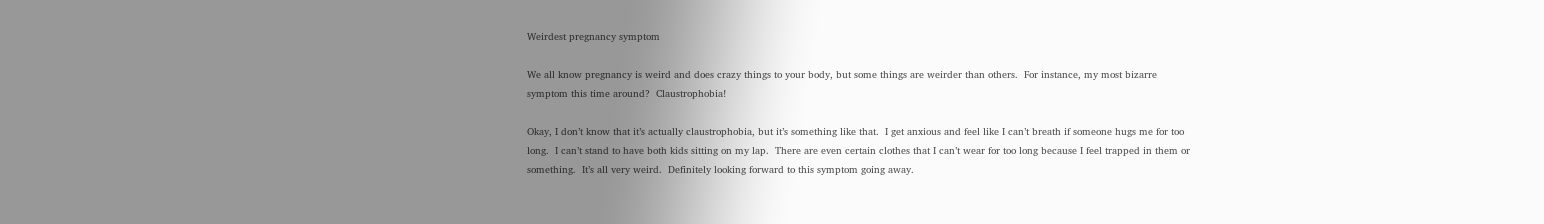Weirdest pregnancy symptom

We all know pregnancy is weird and does crazy things to your body, but some things are weirder than others.  For instance, my most bizarre symptom this time around?  Claustrophobia!

Okay, I don’t know that it’s actually claustrophobia, but it’s something like that.  I get anxious and feel like I can’t breath if someone hugs me for too long.  I can’t stand to have both kids sitting on my lap.  There are even certain clothes that I can’t wear for too long because I feel trapped in them or something.  It’s all very weird.  Definitely looking forward to this symptom going away.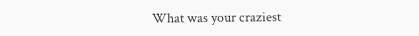What was your craziest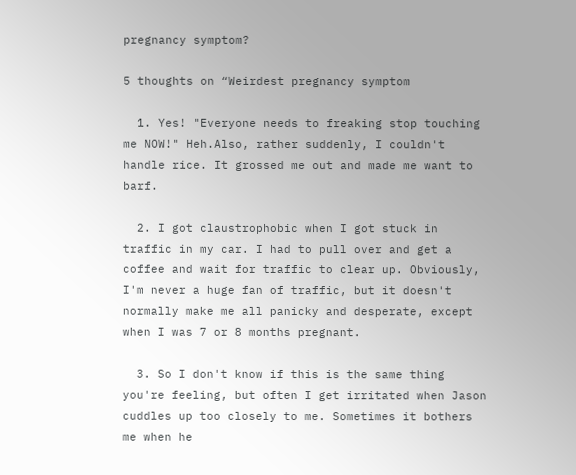pregnancy symptom?

5 thoughts on “Weirdest pregnancy symptom

  1. Yes! "Everyone needs to freaking stop touching me NOW!" Heh.Also, rather suddenly, I couldn't handle rice. It grossed me out and made me want to barf.

  2. I got claustrophobic when I got stuck in traffic in my car. I had to pull over and get a coffee and wait for traffic to clear up. Obviously, I'm never a huge fan of traffic, but it doesn't normally make me all panicky and desperate, except when I was 7 or 8 months pregnant.

  3. So I don't know if this is the same thing you're feeling, but often I get irritated when Jason cuddles up too closely to me. Sometimes it bothers me when he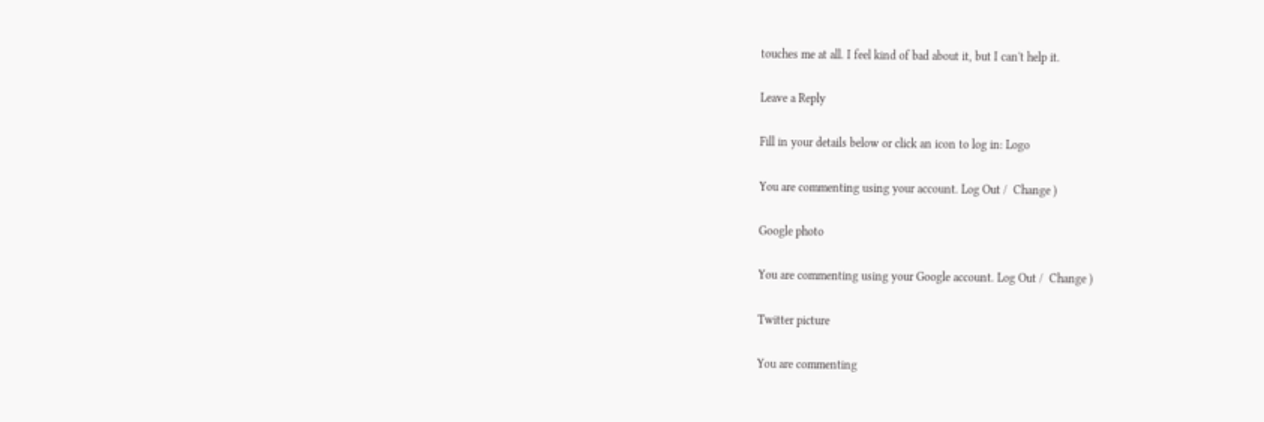touches me at all. I feel kind of bad about it, but I can't help it.

Leave a Reply

Fill in your details below or click an icon to log in: Logo

You are commenting using your account. Log Out /  Change )

Google photo

You are commenting using your Google account. Log Out /  Change )

Twitter picture

You are commenting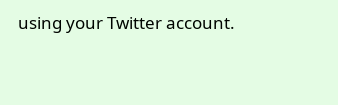using your Twitter account.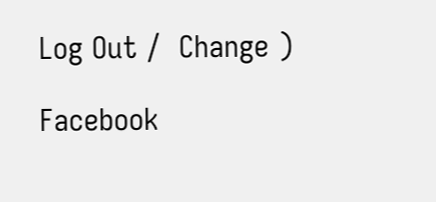Log Out /  Change )

Facebook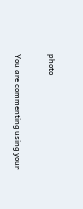photo

You are commenting using your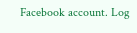Facebook account. Log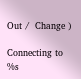Out /  Change )

Connecting to %s